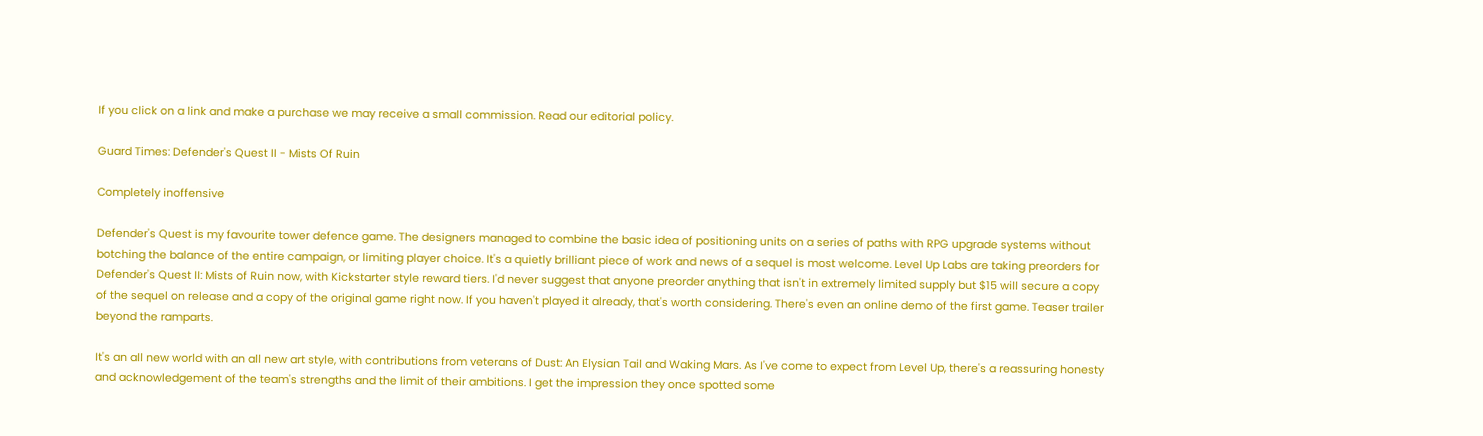If you click on a link and make a purchase we may receive a small commission. Read our editorial policy.

Guard Times: Defender's Quest II - Mists Of Ruin

Completely inoffensive

Defender's Quest is my favourite tower defence game. The designers managed to combine the basic idea of positioning units on a series of paths with RPG upgrade systems without botching the balance of the entire campaign, or limiting player choice. It's a quietly brilliant piece of work and news of a sequel is most welcome. Level Up Labs are taking preorders for Defender's Quest II: Mists of Ruin now, with Kickstarter style reward tiers. I'd never suggest that anyone preorder anything that isn't in extremely limited supply but $15 will secure a copy of the sequel on release and a copy of the original game right now. If you haven't played it already, that's worth considering. There's even an online demo of the first game. Teaser trailer beyond the ramparts.

It's an all new world with an all new art style, with contributions from veterans of Dust: An Elysian Tail and Waking Mars. As I've come to expect from Level Up, there's a reassuring honesty and acknowledgement of the team's strengths and the limit of their ambitions. I get the impression they once spotted some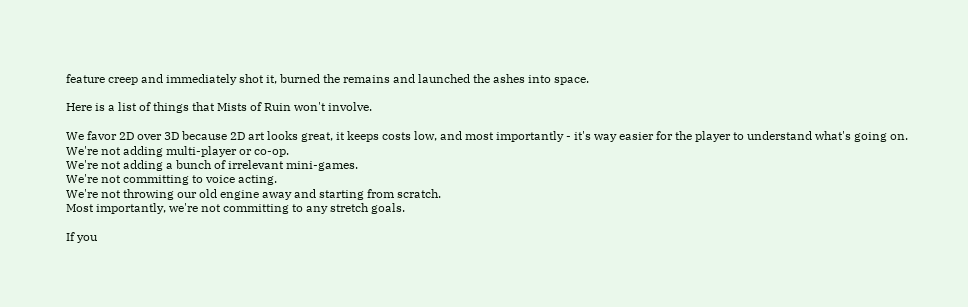feature creep and immediately shot it, burned the remains and launched the ashes into space.

Here is a list of things that Mists of Ruin won't involve.

We favor 2D over 3D because 2D art looks great, it keeps costs low, and most importantly - it's way easier for the player to understand what's going on.
We're not adding multi-player or co-op.
We're not adding a bunch of irrelevant mini-games.
We're not committing to voice acting.
We're not throwing our old engine away and starting from scratch.
Most importantly, we're not committing to any stretch goals.

If you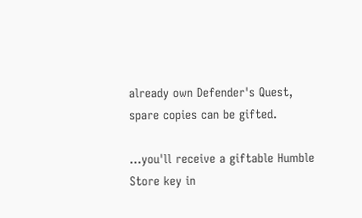already own Defender's Quest, spare copies can be gifted.

...you'll receive a giftable Humble Store key in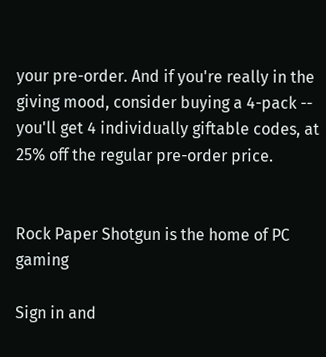your pre-order. And if you're really in the giving mood, consider buying a 4-pack -- you'll get 4 individually giftable codes, at 25% off the regular pre-order price.


Rock Paper Shotgun is the home of PC gaming

Sign in and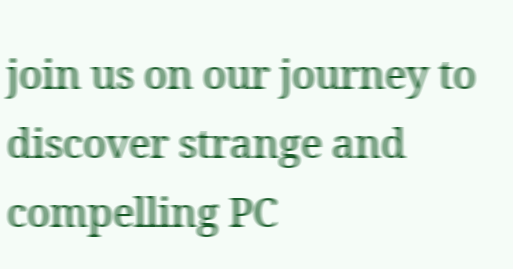join us on our journey to discover strange and compelling PC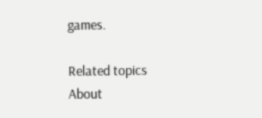games.

Related topics
About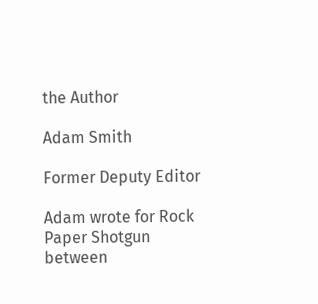the Author

Adam Smith

Former Deputy Editor

Adam wrote for Rock Paper Shotgun between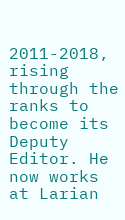2011-2018, rising through the ranks to become its Deputy Editor. He now works at Larian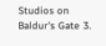Studios on Baldur's Gate 3.